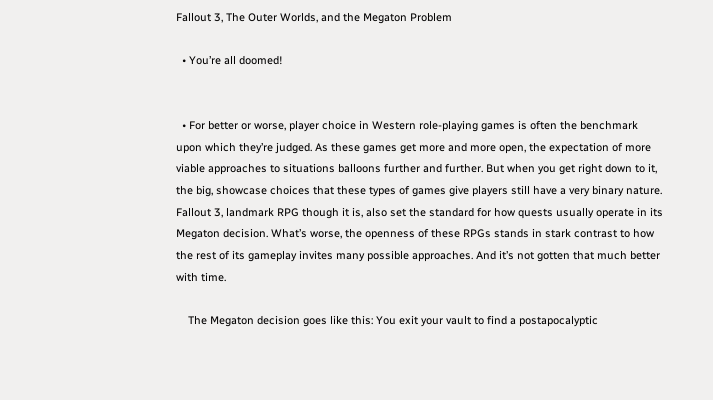Fallout 3, The Outer Worlds, and the Megaton Problem

  • You’re all doomed!


  • For better or worse, player choice in Western role-playing games is often the benchmark upon which they’re judged. As these games get more and more open, the expectation of more viable approaches to situations balloons further and further. But when you get right down to it, the big, showcase choices that these types of games give players still have a very binary nature. Fallout 3, landmark RPG though it is, also set the standard for how quests usually operate in its Megaton decision. What’s worse, the openness of these RPGs stands in stark contrast to how the rest of its gameplay invites many possible approaches. And it’s not gotten that much better with time.

    The Megaton decision goes like this: You exit your vault to find a postapocalyptic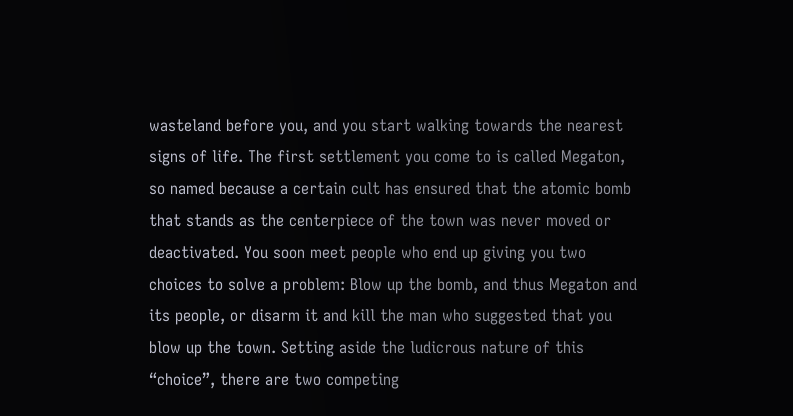wasteland before you, and you start walking towards the nearest signs of life. The first settlement you come to is called Megaton, so named because a certain cult has ensured that the atomic bomb that stands as the centerpiece of the town was never moved or deactivated. You soon meet people who end up giving you two choices to solve a problem: Blow up the bomb, and thus Megaton and its people, or disarm it and kill the man who suggested that you blow up the town. Setting aside the ludicrous nature of this “choice”, there are two competing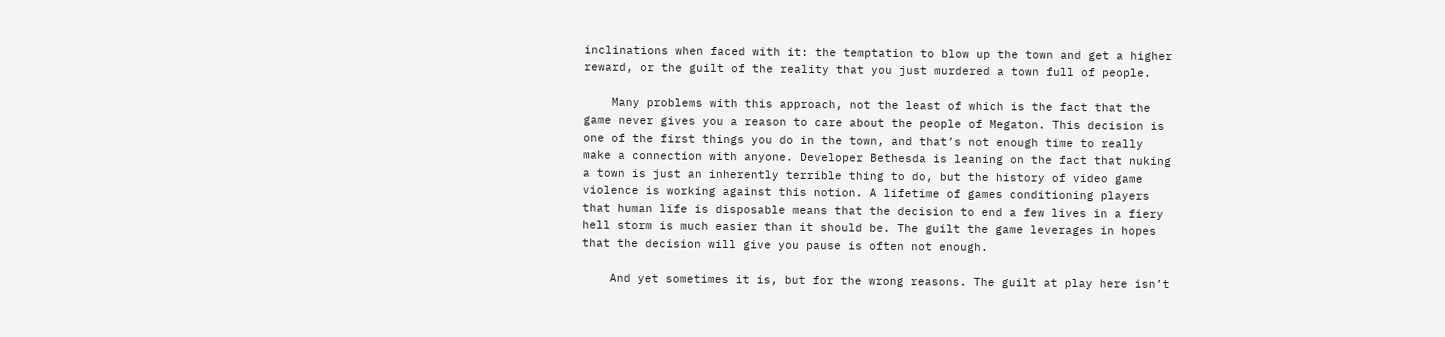inclinations when faced with it: the temptation to blow up the town and get a higher reward, or the guilt of the reality that you just murdered a town full of people.

    Many problems with this approach, not the least of which is the fact that the game never gives you a reason to care about the people of Megaton. This decision is one of the first things you do in the town, and that’s not enough time to really make a connection with anyone. Developer Bethesda is leaning on the fact that nuking a town is just an inherently terrible thing to do, but the history of video game violence is working against this notion. A lifetime of games conditioning players that human life is disposable means that the decision to end a few lives in a fiery hell storm is much easier than it should be. The guilt the game leverages in hopes that the decision will give you pause is often not enough.

    And yet sometimes it is, but for the wrong reasons. The guilt at play here isn’t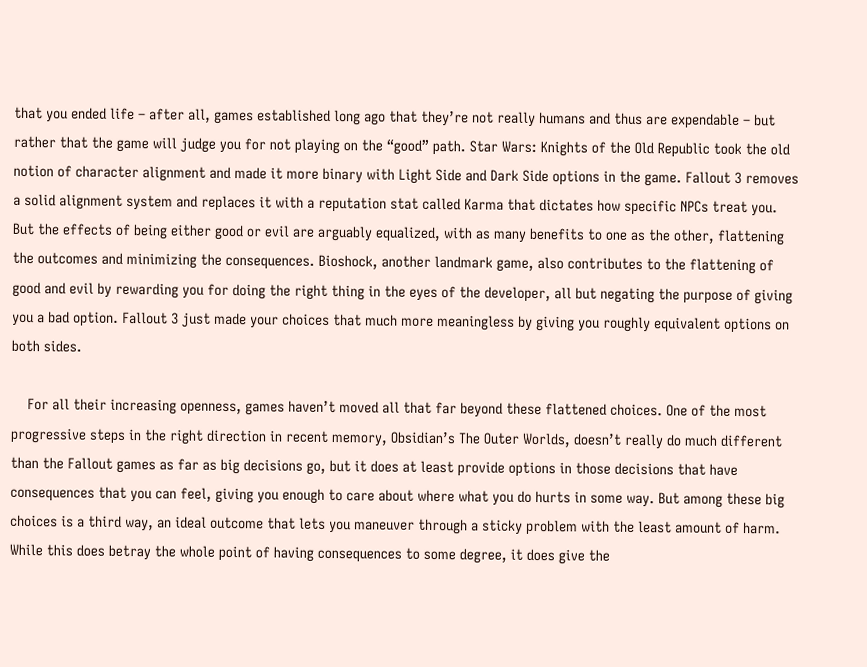that you ended life – after all, games established long ago that they’re not really humans and thus are expendable – but rather that the game will judge you for not playing on the “good” path. Star Wars: Knights of the Old Republic took the old notion of character alignment and made it more binary with Light Side and Dark Side options in the game. Fallout 3 removes a solid alignment system and replaces it with a reputation stat called Karma that dictates how specific NPCs treat you. But the effects of being either good or evil are arguably equalized, with as many benefits to one as the other, flattening the outcomes and minimizing the consequences. Bioshock, another landmark game, also contributes to the flattening of good and evil by rewarding you for doing the right thing in the eyes of the developer, all but negating the purpose of giving you a bad option. Fallout 3 just made your choices that much more meaningless by giving you roughly equivalent options on both sides.

    For all their increasing openness, games haven’t moved all that far beyond these flattened choices. One of the most progressive steps in the right direction in recent memory, Obsidian’s The Outer Worlds, doesn’t really do much different than the Fallout games as far as big decisions go, but it does at least provide options in those decisions that have consequences that you can feel, giving you enough to care about where what you do hurts in some way. But among these big choices is a third way, an ideal outcome that lets you maneuver through a sticky problem with the least amount of harm. While this does betray the whole point of having consequences to some degree, it does give the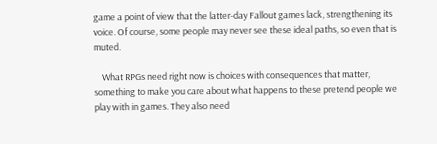game a point of view that the latter-day Fallout games lack, strengthening its voice. Of course, some people may never see these ideal paths, so even that is muted.

    What RPGs need right now is choices with consequences that matter, something to make you care about what happens to these pretend people we play with in games. They also need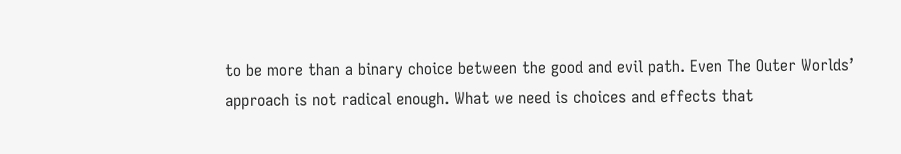to be more than a binary choice between the good and evil path. Even The Outer Worlds’ approach is not radical enough. What we need is choices and effects that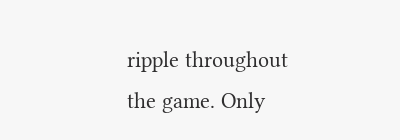ripple throughout the game. Only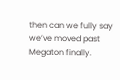then can we fully say we’ve moved past Megaton finally.